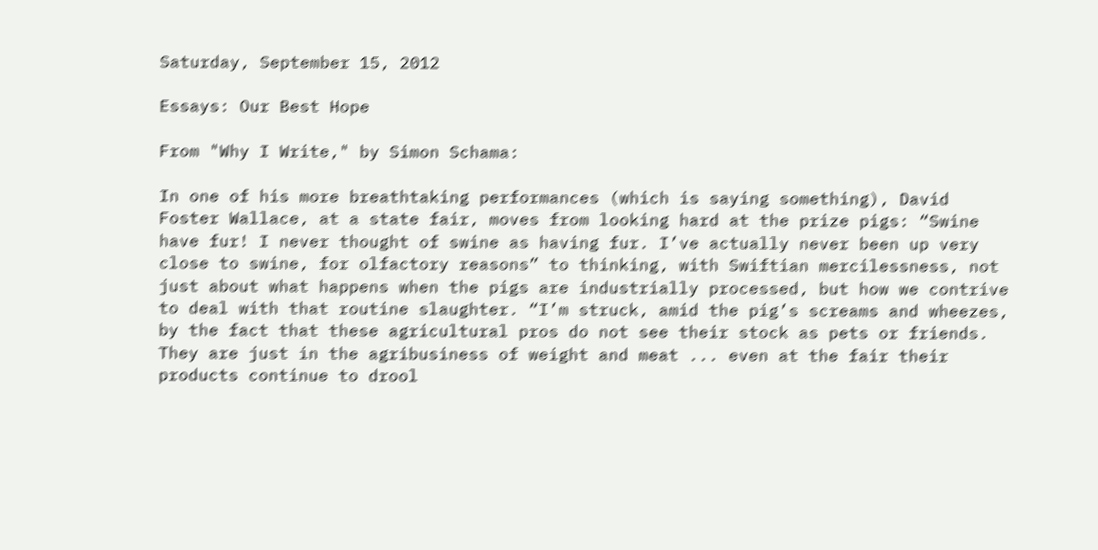Saturday, September 15, 2012

Essays: Our Best Hope

From "Why I Write," by Simon Schama:

In one of his more breathtaking performances (which is saying something), David Foster Wallace, at a state fair, moves from looking hard at the prize pigs: “Swine have fur! I never thought of swine as having fur. I’ve actually never been up very close to swine, for olfactory reasons” to thinking, with Swiftian mercilessness, not just about what happens when the pigs are industrially processed, but how we contrive to deal with that routine slaughter. “I’m struck, amid the pig’s screams and wheezes, by the fact that these agricultural pros do not see their stock as pets or friends. They are just in the agribusiness of weight and meat ... even at the fair their products continue to drool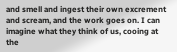and smell and ingest their own excrement and scream, and the work goes on. I can imagine what they think of us, cooing at the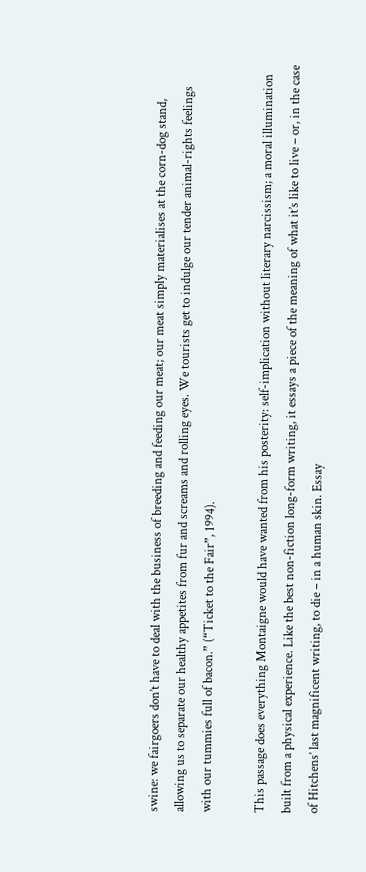swine: we fairgoers don’t have to deal with the business of breeding and feeding our meat; our meat simply materialises at the corn-dog stand, allowing us to separate our healthy appetites from fur and screams and rolling eyes. We tourists get to indulge our tender animal-rights feelings with our tummies full of bacon.” (“Ticket to the Fair”, 1994).

This passage does everything Montaigne would have wanted from his posterity: self-implication without literary narcissism; a moral illumination built from a physical experience. Like the best non-fiction long-form writing, it essays a piece of the meaning of what it’s like to live – or, in the case of Hitchens’ last magnificent writing, to die – in a human skin. Essay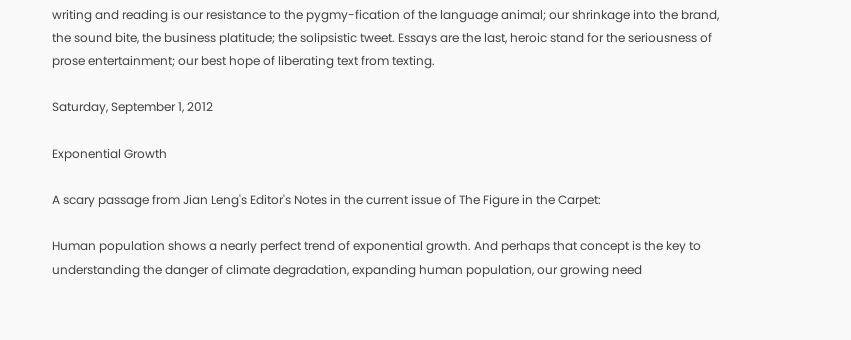writing and reading is our resistance to the pygmy-fication of the language animal; our shrinkage into the brand, the sound bite, the business platitude; the solipsistic tweet. Essays are the last, heroic stand for the seriousness of prose entertainment; our best hope of liberating text from texting.

Saturday, September 1, 2012

Exponential Growth

A scary passage from Jian Leng's Editor's Notes in the current issue of The Figure in the Carpet:

Human population shows a nearly perfect trend of exponential growth. And perhaps that concept is the key to understanding the danger of climate degradation, expanding human population, our growing need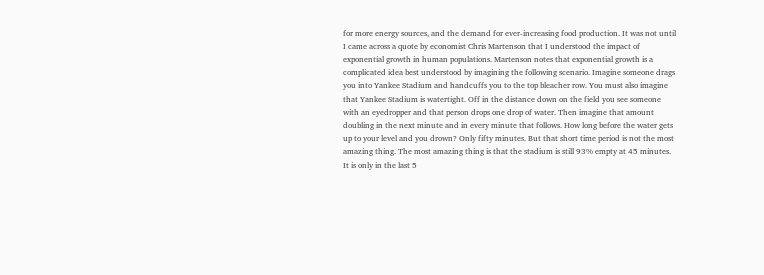for more energy sources, and the demand for ever-increasing food production. It was not until I came across a quote by economist Chris Martenson that I understood the impact of exponential growth in human populations. Martenson notes that exponential growth is a complicated idea best understood by imagining the following scenario. Imagine someone drags you into Yankee Stadium and handcuffs you to the top bleacher row. You must also imagine that Yankee Stadium is watertight. Off in the distance down on the field you see someone with an eyedropper and that person drops one drop of water. Then imagine that amount doubling in the next minute and in every minute that follows. How long before the water gets up to your level and you drown? Only fifty minutes. But that short time period is not the most amazing thing. The most amazing thing is that the stadium is still 93% empty at 45 minutes. It is only in the last 5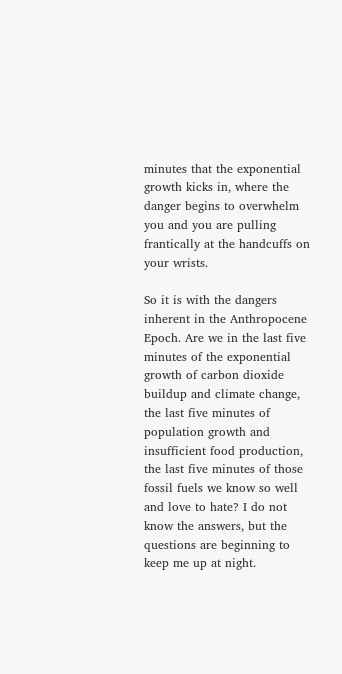minutes that the exponential growth kicks in, where the danger begins to overwhelm you and you are pulling frantically at the handcuffs on your wrists.

So it is with the dangers inherent in the Anthropocene Epoch. Are we in the last five minutes of the exponential growth of carbon dioxide buildup and climate change, the last five minutes of population growth and insufficient food production, the last five minutes of those fossil fuels we know so well and love to hate? I do not know the answers, but the questions are beginning to keep me up at night.